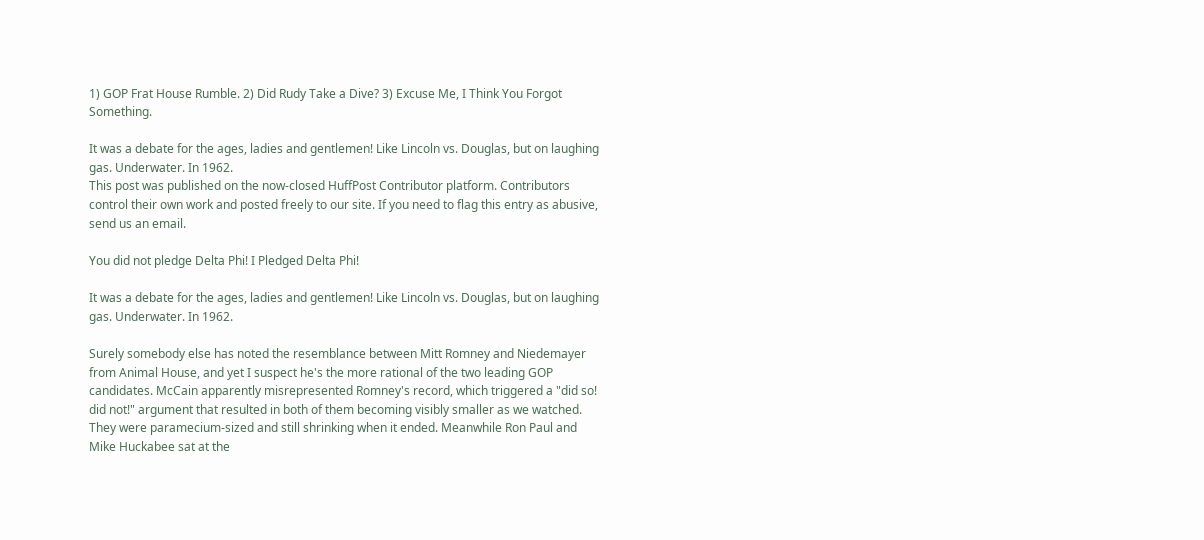1) GOP Frat House Rumble. 2) Did Rudy Take a Dive? 3) Excuse Me, I Think You Forgot Something.

It was a debate for the ages, ladies and gentlemen! Like Lincoln vs. Douglas, but on laughing gas. Underwater. In 1962.
This post was published on the now-closed HuffPost Contributor platform. Contributors control their own work and posted freely to our site. If you need to flag this entry as abusive, send us an email.

You did not pledge Delta Phi! I Pledged Delta Phi!

It was a debate for the ages, ladies and gentlemen! Like Lincoln vs. Douglas, but on laughing gas. Underwater. In 1962.

Surely somebody else has noted the resemblance between Mitt Romney and Niedemayer from Animal House, and yet I suspect he's the more rational of the two leading GOP candidates. McCain apparently misrepresented Romney's record, which triggered a "did so! did not!" argument that resulted in both of them becoming visibly smaller as we watched. They were paramecium-sized and still shrinking when it ended. Meanwhile Ron Paul and Mike Huckabee sat at the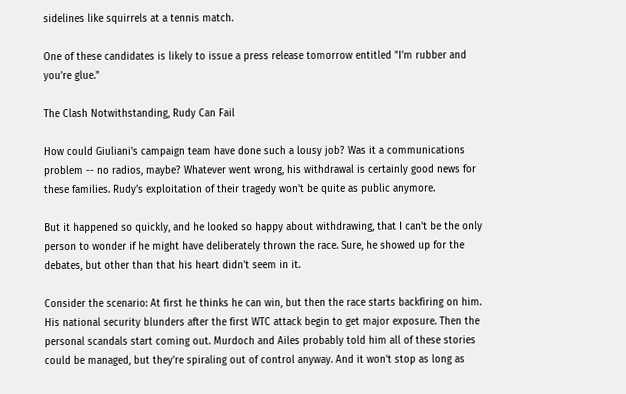sidelines like squirrels at a tennis match.

One of these candidates is likely to issue a press release tomorrow entitled "I'm rubber and you're glue."

The Clash Notwithstanding, Rudy Can Fail

How could Giuliani's campaign team have done such a lousy job? Was it a communications problem -- no radios, maybe? Whatever went wrong, his withdrawal is certainly good news for these families. Rudy's exploitation of their tragedy won't be quite as public anymore.

But it happened so quickly, and he looked so happy about withdrawing, that I can't be the only person to wonder if he might have deliberately thrown the race. Sure, he showed up for the debates, but other than that his heart didn't seem in it.

Consider the scenario: At first he thinks he can win, but then the race starts backfiring on him. His national security blunders after the first WTC attack begin to get major exposure. Then the personal scandals start coming out. Murdoch and Ailes probably told him all of these stories could be managed, but they're spiraling out of control anyway. And it won't stop as long as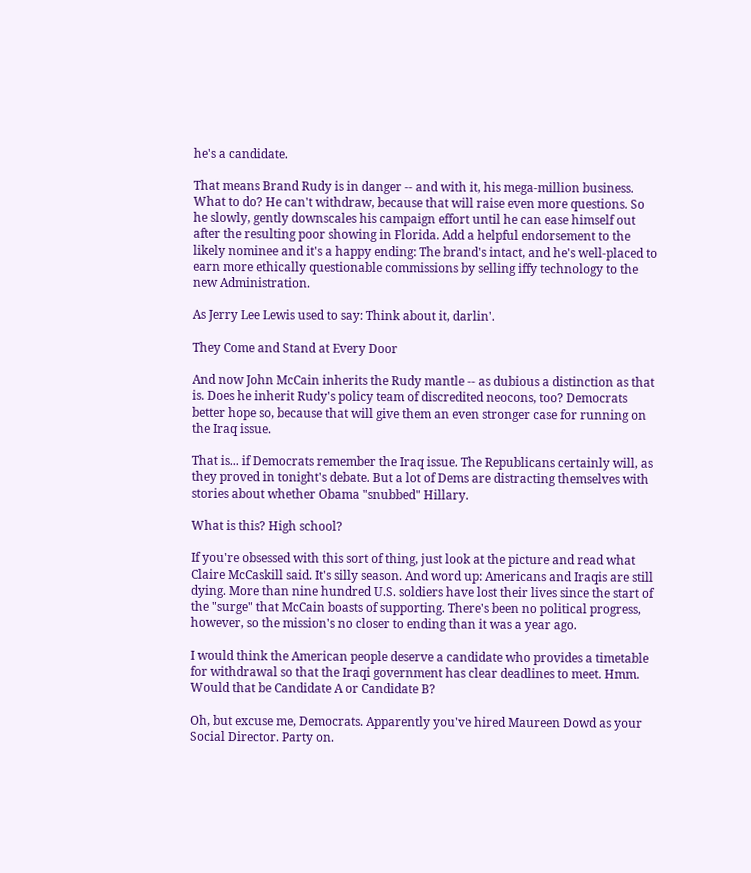he's a candidate.

That means Brand Rudy is in danger -- and with it, his mega-million business. What to do? He can't withdraw, because that will raise even more questions. So he slowly, gently downscales his campaign effort until he can ease himself out after the resulting poor showing in Florida. Add a helpful endorsement to the likely nominee and it's a happy ending: The brand's intact, and he's well-placed to earn more ethically questionable commissions by selling iffy technology to the new Administration.

As Jerry Lee Lewis used to say: Think about it, darlin'.

They Come and Stand at Every Door

And now John McCain inherits the Rudy mantle -- as dubious a distinction as that is. Does he inherit Rudy's policy team of discredited neocons, too? Democrats better hope so, because that will give them an even stronger case for running on the Iraq issue.

That is... if Democrats remember the Iraq issue. The Republicans certainly will, as they proved in tonight's debate. But a lot of Dems are distracting themselves with stories about whether Obama "snubbed" Hillary.

What is this? High school?

If you're obsessed with this sort of thing, just look at the picture and read what Claire McCaskill said. It's silly season. And word up: Americans and Iraqis are still dying. More than nine hundred U.S. soldiers have lost their lives since the start of the "surge" that McCain boasts of supporting. There's been no political progress, however, so the mission's no closer to ending than it was a year ago.

I would think the American people deserve a candidate who provides a timetable for withdrawal so that the Iraqi government has clear deadlines to meet. Hmm. Would that be Candidate A or Candidate B?

Oh, but excuse me, Democrats. Apparently you've hired Maureen Dowd as your Social Director. Party on.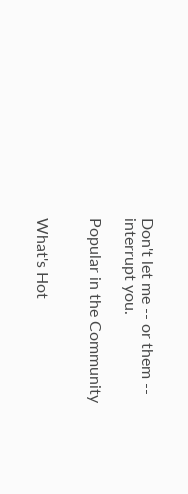Don't let me -- or them -- interrupt you.

Popular in the Community


What's Hot